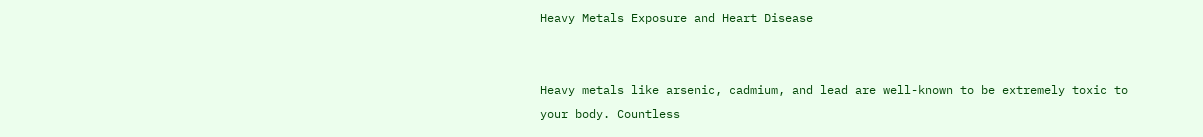Heavy Metals Exposure and Heart Disease


Heavy metals like arsenic, cadmium, and lead are well-known to be extremely toxic to your body. Countless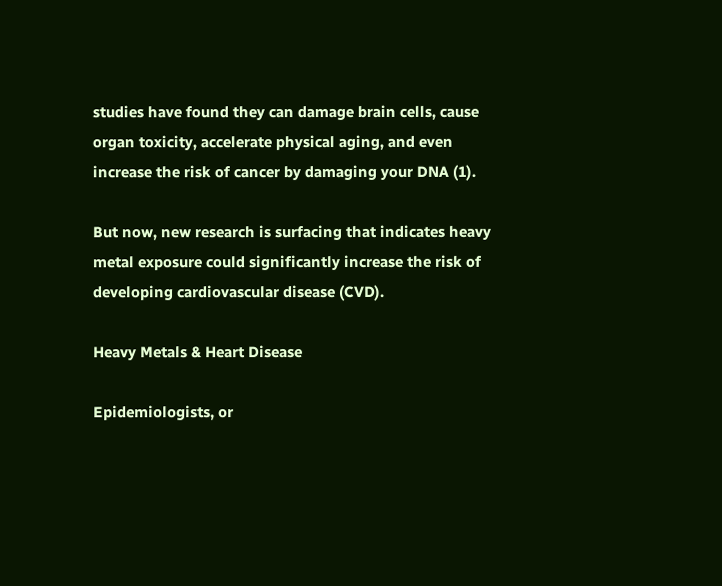studies have found they can damage brain cells, cause organ toxicity, accelerate physical aging, and even increase the risk of cancer by damaging your DNA (1).

But now, new research is surfacing that indicates heavy metal exposure could significantly increase the risk of developing cardiovascular disease (CVD).

Heavy Metals & Heart Disease

Epidemiologists, or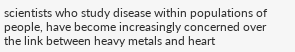scientists who study disease within populations of people, have become increasingly concerned over the link between heavy metals and heart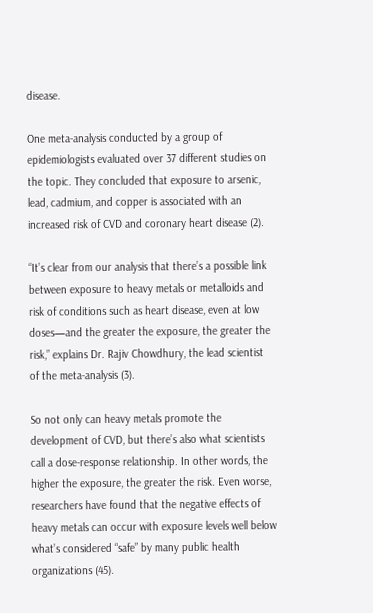disease.

One meta-analysis conducted by a group of epidemiologists evaluated over 37 different studies on the topic. They concluded that exposure to arsenic, lead, cadmium, and copper is associated with an increased risk of CVD and coronary heart disease (2).

“It’s clear from our analysis that there’s a possible link between exposure to heavy metals or metalloids and risk of conditions such as heart disease, even at low doses—and the greater the exposure, the greater the risk,” explains Dr. Rajiv Chowdhury, the lead scientist of the meta-analysis (3).

So not only can heavy metals promote the development of CVD, but there’s also what scientists call a dose-response relationship. In other words, the higher the exposure, the greater the risk. Even worse, researchers have found that the negative effects of heavy metals can occur with exposure levels well below what’s considered “safe” by many public health organizations (45).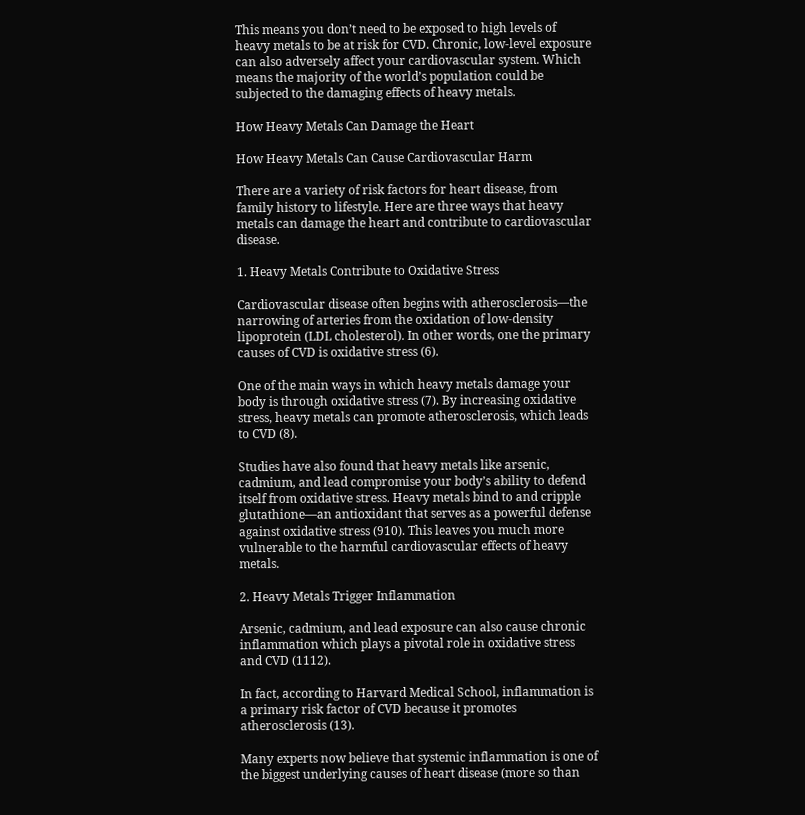This means you don’t need to be exposed to high levels of heavy metals to be at risk for CVD. Chronic, low-level exposure can also adversely affect your cardiovascular system. Which means the majority of the world’s population could be subjected to the damaging effects of heavy metals.

How Heavy Metals Can Damage the Heart

How Heavy Metals Can Cause Cardiovascular Harm

There are a variety of risk factors for heart disease, from family history to lifestyle. Here are three ways that heavy metals can damage the heart and contribute to cardiovascular disease.

1. Heavy Metals Contribute to Oxidative Stress

Cardiovascular disease often begins with atherosclerosis—the narrowing of arteries from the oxidation of low-density lipoprotein (LDL cholesterol). In other words, one the primary causes of CVD is oxidative stress (6).

One of the main ways in which heavy metals damage your body is through oxidative stress (7). By increasing oxidative stress, heavy metals can promote atherosclerosis, which leads to CVD (8).

Studies have also found that heavy metals like arsenic, cadmium, and lead compromise your body’s ability to defend itself from oxidative stress. Heavy metals bind to and cripple glutathione—an antioxidant that serves as a powerful defense against oxidative stress (910). This leaves you much more vulnerable to the harmful cardiovascular effects of heavy metals.

2. Heavy Metals Trigger Inflammation

Arsenic, cadmium, and lead exposure can also cause chronic inflammation which plays a pivotal role in oxidative stress and CVD (1112).

In fact, according to Harvard Medical School, inflammation is a primary risk factor of CVD because it promotes atherosclerosis (13).

Many experts now believe that systemic inflammation is one of the biggest underlying causes of heart disease (more so than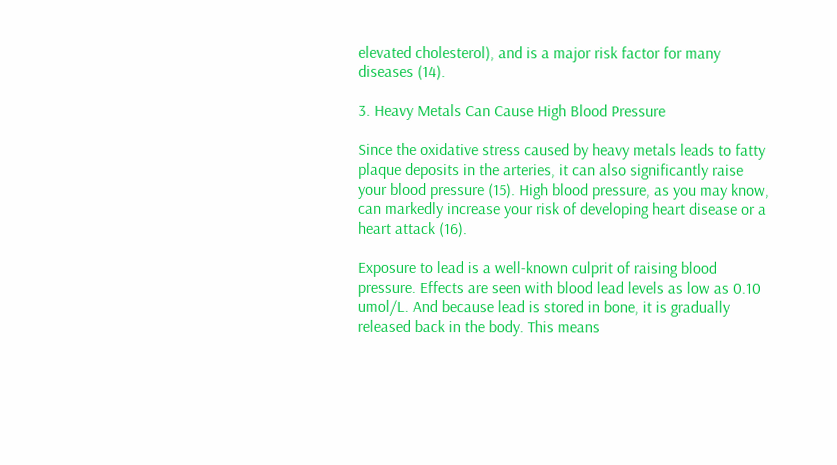elevated cholesterol), and is a major risk factor for many diseases (14).

3. Heavy Metals Can Cause High Blood Pressure

Since the oxidative stress caused by heavy metals leads to fatty plaque deposits in the arteries, it can also significantly raise your blood pressure (15). High blood pressure, as you may know, can markedly increase your risk of developing heart disease or a heart attack (16).

Exposure to lead is a well-known culprit of raising blood pressure. Effects are seen with blood lead levels as low as 0.10 umol/L. And because lead is stored in bone, it is gradually released back in the body. This means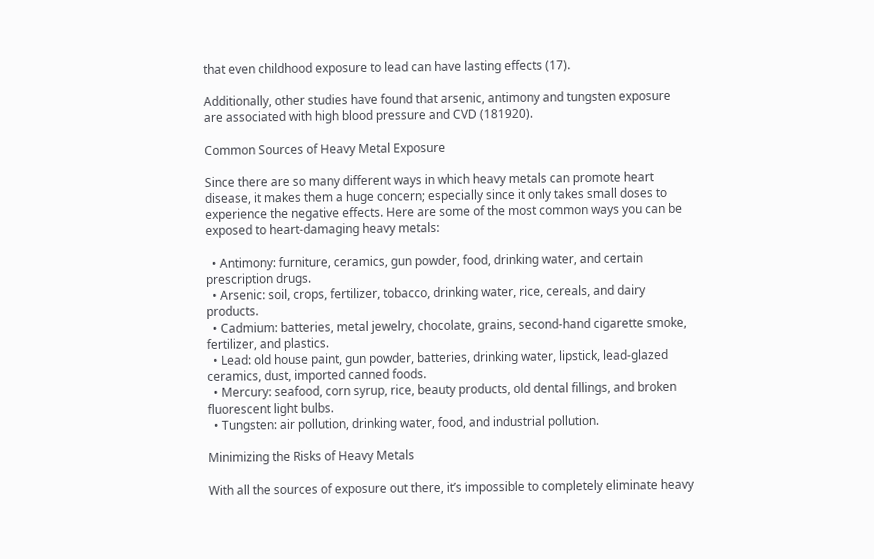that even childhood exposure to lead can have lasting effects (17).

Additionally, other studies have found that arsenic, antimony and tungsten exposure are associated with high blood pressure and CVD (181920).

Common Sources of Heavy Metal Exposure

Since there are so many different ways in which heavy metals can promote heart disease, it makes them a huge concern; especially since it only takes small doses to experience the negative effects. Here are some of the most common ways you can be exposed to heart-damaging heavy metals:

  • Antimony: furniture, ceramics, gun powder, food, drinking water, and certain prescription drugs.
  • Arsenic: soil, crops, fertilizer, tobacco, drinking water, rice, cereals, and dairy products.
  • Cadmium: batteries, metal jewelry, chocolate, grains, second-hand cigarette smoke, fertilizer, and plastics.
  • Lead: old house paint, gun powder, batteries, drinking water, lipstick, lead-glazed ceramics, dust, imported canned foods.
  • Mercury: seafood, corn syrup, rice, beauty products, old dental fillings, and broken fluorescent light bulbs.
  • Tungsten: air pollution, drinking water, food, and industrial pollution.

Minimizing the Risks of Heavy Metals

With all the sources of exposure out there, it’s impossible to completely eliminate heavy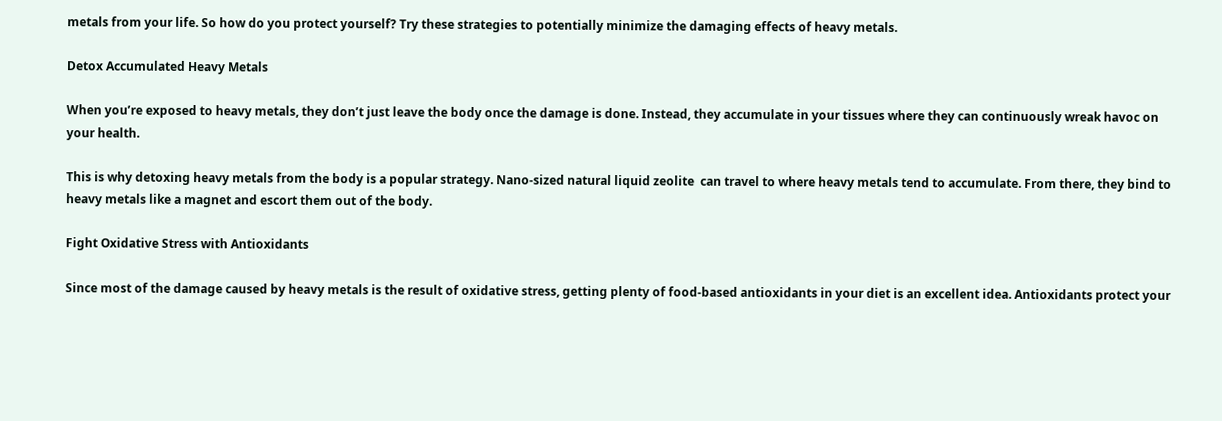metals from your life. So how do you protect yourself? Try these strategies to potentially minimize the damaging effects of heavy metals.

Detox Accumulated Heavy Metals

When you’re exposed to heavy metals, they don’t just leave the body once the damage is done. Instead, they accumulate in your tissues where they can continuously wreak havoc on your health.

This is why detoxing heavy metals from the body is a popular strategy. Nano-sized natural liquid zeolite  can travel to where heavy metals tend to accumulate. From there, they bind to heavy metals like a magnet and escort them out of the body.

Fight Oxidative Stress with Antioxidants

Since most of the damage caused by heavy metals is the result of oxidative stress, getting plenty of food-based antioxidants in your diet is an excellent idea. Antioxidants protect your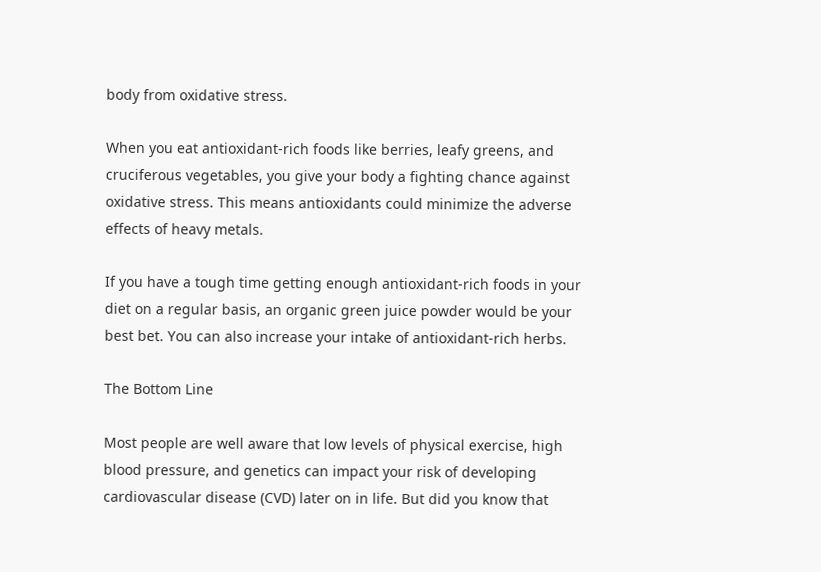body from oxidative stress.

When you eat antioxidant-rich foods like berries, leafy greens, and cruciferous vegetables, you give your body a fighting chance against oxidative stress. This means antioxidants could minimize the adverse effects of heavy metals.

If you have a tough time getting enough antioxidant-rich foods in your diet on a regular basis, an organic green juice powder would be your best bet. You can also increase your intake of antioxidant-rich herbs.

The Bottom Line

Most people are well aware that low levels of physical exercise, high blood pressure, and genetics can impact your risk of developing cardiovascular disease (CVD) later on in life. But did you know that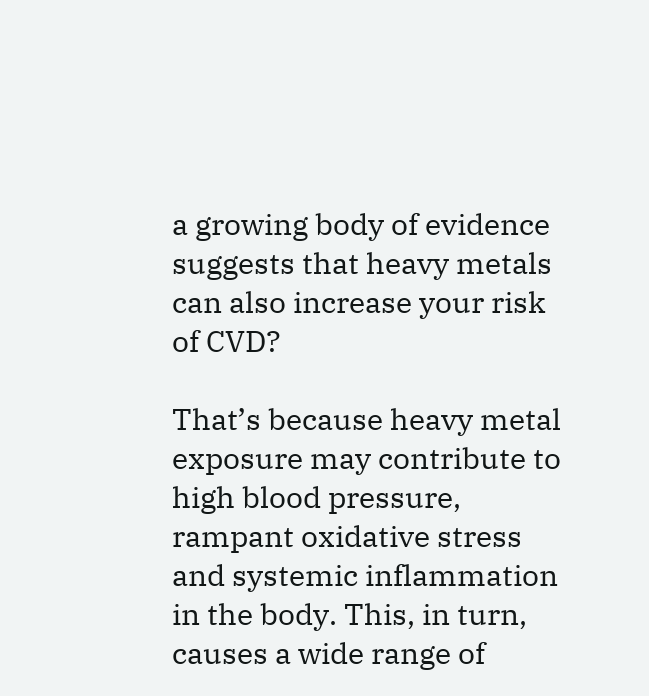a growing body of evidence suggests that heavy metals can also increase your risk of CVD?

That’s because heavy metal exposure may contribute to high blood pressure, rampant oxidative stress and systemic inflammation in the body. This, in turn, causes a wide range of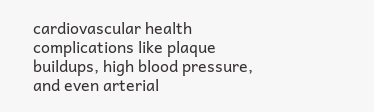cardiovascular health complications like plaque buildups, high blood pressure, and even arterial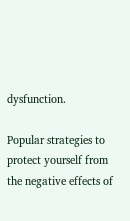dysfunction.

Popular strategies to protect yourself from the negative effects of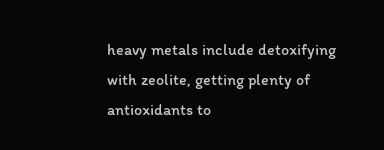heavy metals include detoxifying with zeolite, getting plenty of antioxidants to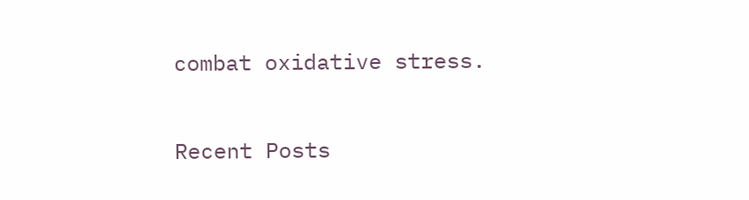combat oxidative stress.

Recent Posts